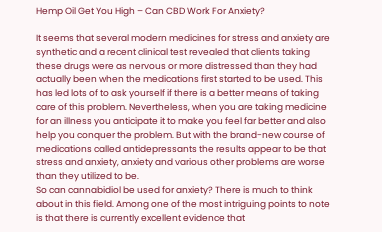Hemp Oil Get You High – Can CBD Work For Anxiety?

It seems that several modern medicines for stress and anxiety are synthetic and a recent clinical test revealed that clients taking these drugs were as nervous or more distressed than they had actually been when the medications first started to be used. This has led lots of to ask yourself if there is a better means of taking care of this problem. Nevertheless, when you are taking medicine for an illness you anticipate it to make you feel far better and also help you conquer the problem. But with the brand-new course of medications called antidepressants the results appear to be that stress and anxiety, anxiety and various other problems are worse than they utilized to be.
So can cannabidiol be used for anxiety? There is much to think about in this field. Among one of the most intriguing points to note is that there is currently excellent evidence that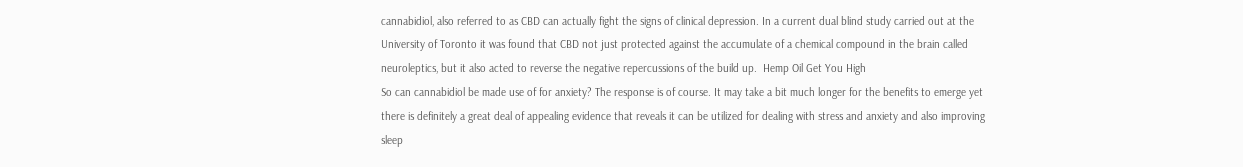cannabidiol, also referred to as CBD can actually fight the signs of clinical depression. In a current dual blind study carried out at the University of Toronto it was found that CBD not just protected against the accumulate of a chemical compound in the brain called neuroleptics, but it also acted to reverse the negative repercussions of the build up.  Hemp Oil Get You High
So can cannabidiol be made use of for anxiety? The response is of course. It may take a bit much longer for the benefits to emerge yet there is definitely a great deal of appealing evidence that reveals it can be utilized for dealing with stress and anxiety and also improving sleep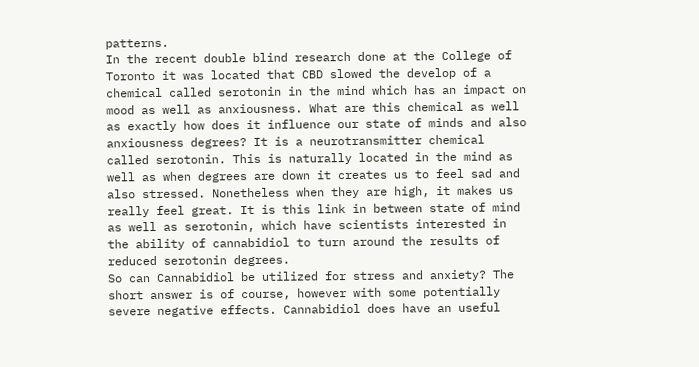patterns.
In the recent double blind research done at the College of Toronto it was located that CBD slowed the develop of a chemical called serotonin in the mind which has an impact on mood as well as anxiousness. What are this chemical as well as exactly how does it influence our state of minds and also anxiousness degrees? It is a neurotransmitter chemical called serotonin. This is naturally located in the mind as well as when degrees are down it creates us to feel sad and also stressed. Nonetheless when they are high, it makes us really feel great. It is this link in between state of mind as well as serotonin, which have scientists interested in the ability of cannabidiol to turn around the results of reduced serotonin degrees.
So can Cannabidiol be utilized for stress and anxiety? The short answer is of course, however with some potentially severe negative effects. Cannabidiol does have an useful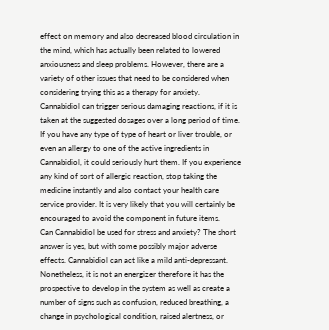effect on memory and also decreased blood circulation in the mind, which has actually been related to lowered anxiousness and sleep problems. However, there are a variety of other issues that need to be considered when considering trying this as a therapy for anxiety.
Cannabidiol can trigger serious damaging reactions, if it is taken at the suggested dosages over a long period of time. If you have any type of type of heart or liver trouble, or even an allergy to one of the active ingredients in Cannabidiol, it could seriously hurt them. If you experience any kind of sort of allergic reaction, stop taking the medicine instantly and also contact your health care service provider. It is very likely that you will certainly be encouraged to avoid the component in future items.
Can Cannabidiol be used for stress and anxiety? The short answer is yes, but with some possibly major adverse effects. Cannabidiol can act like a mild anti-depressant. Nonetheless, it is not an energizer therefore it has the prospective to develop in the system as well as create a number of signs such as confusion, reduced breathing, a change in psychological condition, raised alertness, or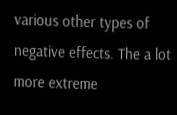various other types of negative effects. The a lot more extreme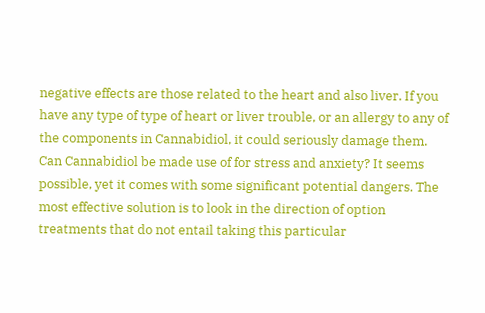negative effects are those related to the heart and also liver. If you have any type of type of heart or liver trouble, or an allergy to any of the components in Cannabidiol, it could seriously damage them.
Can Cannabidiol be made use of for stress and anxiety? It seems possible, yet it comes with some significant potential dangers. The most effective solution is to look in the direction of option treatments that do not entail taking this particular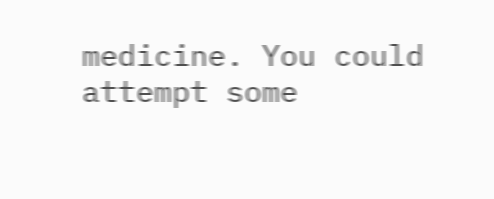medicine. You could attempt some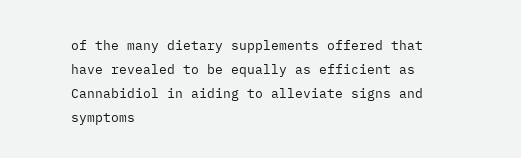of the many dietary supplements offered that have revealed to be equally as efficient as Cannabidiol in aiding to alleviate signs and symptoms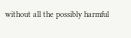without all the possibly harmful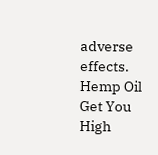adverse effects. Hemp Oil Get You High